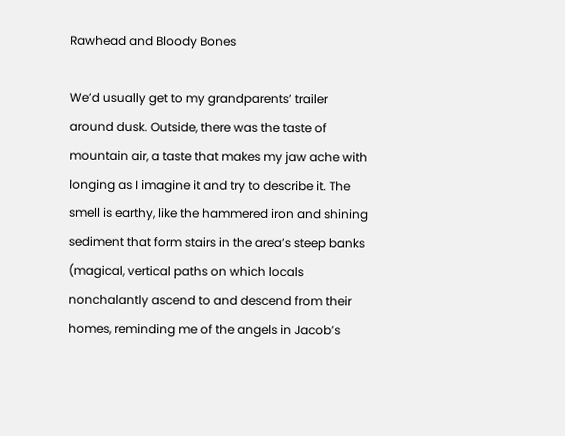Rawhead and Bloody Bones

We’d usually get to my grandparents’ trailer around dusk. Outside, there was the taste of mountain air, a taste that makes my jaw ache with longing as I imagine it and try to describe it. The smell is earthy, like the hammered iron and shining sediment that form stairs in the area’s steep banks (magical, vertical paths on which locals nonchalantly ascend to and descend from their homes, reminding me of the angels in Jacob’s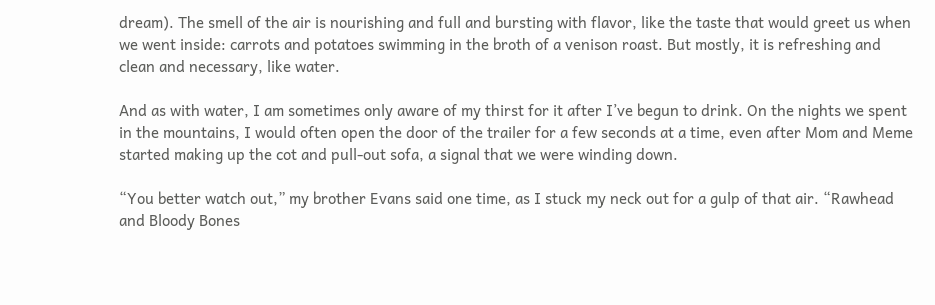dream). The smell of the air is nourishing and full and bursting with flavor, like the taste that would greet us when we went inside: carrots and potatoes swimming in the broth of a venison roast. But mostly, it is refreshing and clean and necessary, like water.

And as with water, I am sometimes only aware of my thirst for it after I’ve begun to drink. On the nights we spent in the mountains, I would often open the door of the trailer for a few seconds at a time, even after Mom and Meme started making up the cot and pull-out sofa, a signal that we were winding down.

“You better watch out,” my brother Evans said one time, as I stuck my neck out for a gulp of that air. “Rawhead and Bloody Bones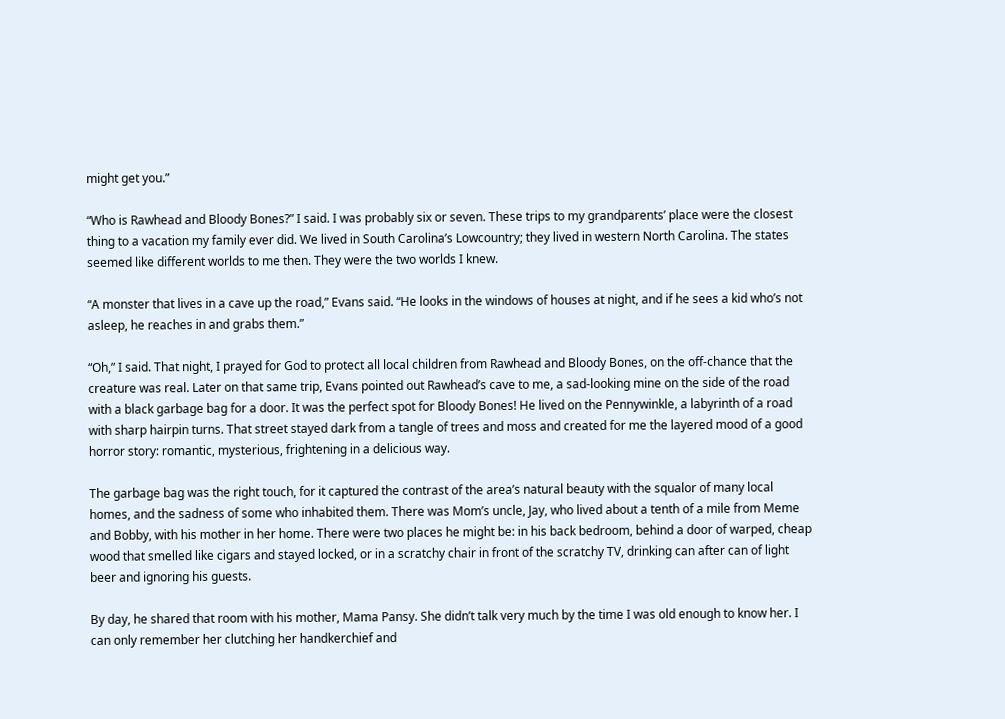might get you.”

“Who is Rawhead and Bloody Bones?” I said. I was probably six or seven. These trips to my grandparents’ place were the closest thing to a vacation my family ever did. We lived in South Carolina’s Lowcountry; they lived in western North Carolina. The states seemed like different worlds to me then. They were the two worlds I knew.

“A monster that lives in a cave up the road,” Evans said. “He looks in the windows of houses at night, and if he sees a kid who’s not asleep, he reaches in and grabs them.”

“Oh,” I said. That night, I prayed for God to protect all local children from Rawhead and Bloody Bones, on the off-chance that the creature was real. Later on that same trip, Evans pointed out Rawhead’s cave to me, a sad-looking mine on the side of the road with a black garbage bag for a door. It was the perfect spot for Bloody Bones! He lived on the Pennywinkle, a labyrinth of a road with sharp hairpin turns. That street stayed dark from a tangle of trees and moss and created for me the layered mood of a good horror story: romantic, mysterious, frightening in a delicious way.

The garbage bag was the right touch, for it captured the contrast of the area’s natural beauty with the squalor of many local homes, and the sadness of some who inhabited them. There was Mom’s uncle, Jay, who lived about a tenth of a mile from Meme and Bobby, with his mother in her home. There were two places he might be: in his back bedroom, behind a door of warped, cheap wood that smelled like cigars and stayed locked, or in a scratchy chair in front of the scratchy TV, drinking can after can of light beer and ignoring his guests.

By day, he shared that room with his mother, Mama Pansy. She didn’t talk very much by the time I was old enough to know her. I can only remember her clutching her handkerchief and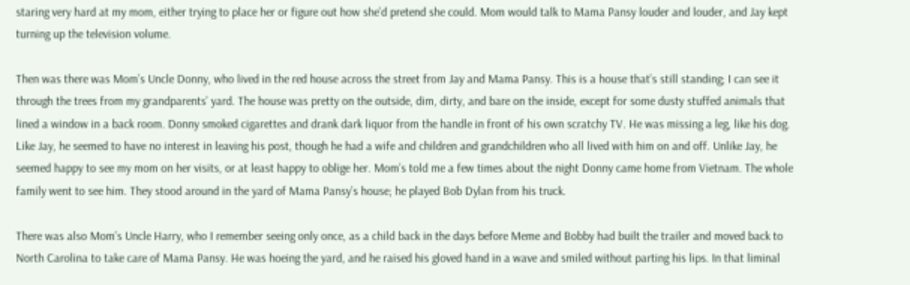staring very hard at my mom, either trying to place her or figure out how she’d pretend she could. Mom would talk to Mama Pansy louder and louder, and Jay kept turning up the television volume.

Then was there was Mom’s Uncle Donny, who lived in the red house across the street from Jay and Mama Pansy. This is a house that’s still standing; I can see it through the trees from my grandparents’ yard. The house was pretty on the outside, dim, dirty, and bare on the inside, except for some dusty stuffed animals that lined a window in a back room. Donny smoked cigarettes and drank dark liquor from the handle in front of his own scratchy TV. He was missing a leg, like his dog. Like Jay, he seemed to have no interest in leaving his post, though he had a wife and children and grandchildren who all lived with him on and off. Unlike Jay, he seemed happy to see my mom on her visits, or at least happy to oblige her. Mom’s told me a few times about the night Donny came home from Vietnam. The whole family went to see him. They stood around in the yard of Mama Pansy’s house; he played Bob Dylan from his truck.

There was also Mom’s Uncle Harry, who I remember seeing only once, as a child back in the days before Meme and Bobby had built the trailer and moved back to North Carolina to take care of Mama Pansy. He was hoeing the yard, and he raised his gloved hand in a wave and smiled without parting his lips. In that liminal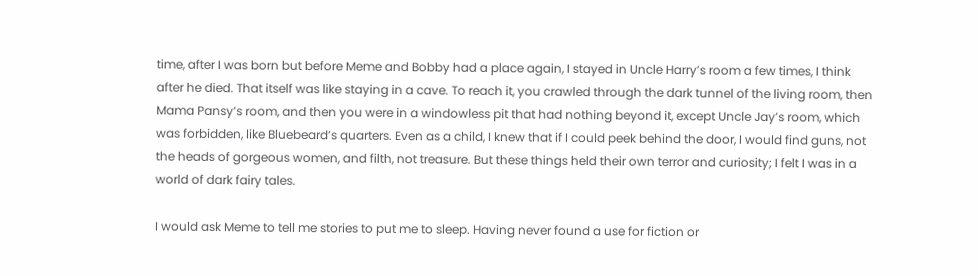time, after I was born but before Meme and Bobby had a place again, I stayed in Uncle Harry’s room a few times, I think after he died. That itself was like staying in a cave. To reach it, you crawled through the dark tunnel of the living room, then Mama Pansy’s room, and then you were in a windowless pit that had nothing beyond it, except Uncle Jay’s room, which was forbidden, like Bluebeard’s quarters. Even as a child, I knew that if I could peek behind the door, I would find guns, not the heads of gorgeous women, and filth, not treasure. But these things held their own terror and curiosity; I felt I was in a world of dark fairy tales.

I would ask Meme to tell me stories to put me to sleep. Having never found a use for fiction or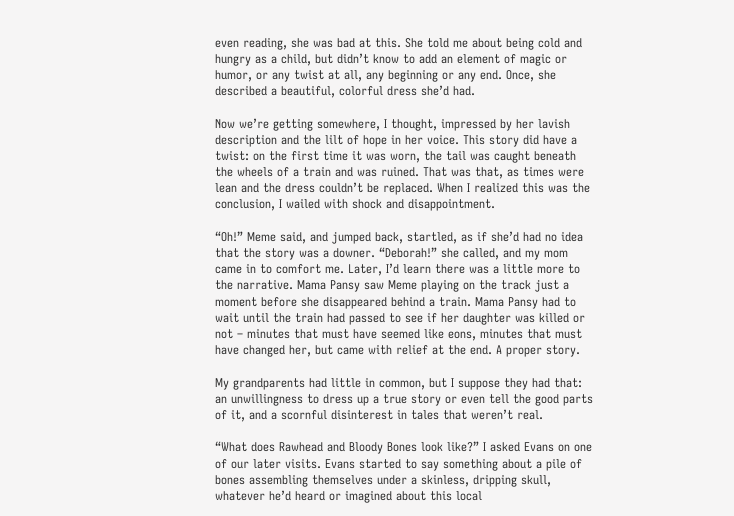even reading, she was bad at this. She told me about being cold and hungry as a child, but didn’t know to add an element of magic or humor, or any twist at all, any beginning or any end. Once, she described a beautiful, colorful dress she’d had.

Now we’re getting somewhere, I thought, impressed by her lavish description and the lilt of hope in her voice. This story did have a twist: on the first time it was worn, the tail was caught beneath the wheels of a train and was ruined. That was that, as times were lean and the dress couldn’t be replaced. When I realized this was the conclusion, I wailed with shock and disappointment.

“Oh!” Meme said, and jumped back, startled, as if she’d had no idea that the story was a downer. “Deborah!” she called, and my mom came in to comfort me. Later, I’d learn there was a little more to the narrative. Mama Pansy saw Meme playing on the track just a moment before she disappeared behind a train. Mama Pansy had to wait until the train had passed to see if her daughter was killed or not – minutes that must have seemed like eons, minutes that must have changed her, but came with relief at the end. A proper story.

My grandparents had little in common, but I suppose they had that: an unwillingness to dress up a true story or even tell the good parts of it, and a scornful disinterest in tales that weren’t real.

“What does Rawhead and Bloody Bones look like?” I asked Evans on one of our later visits. Evans started to say something about a pile of bones assembling themselves under a skinless, dripping skull, whatever he’d heard or imagined about this local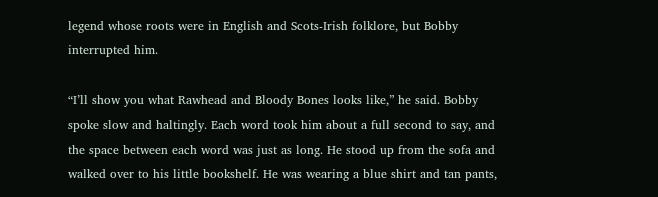legend whose roots were in English and Scots-Irish folklore, but Bobby interrupted him.

“I’ll show you what Rawhead and Bloody Bones looks like,” he said. Bobby spoke slow and haltingly. Each word took him about a full second to say, and the space between each word was just as long. He stood up from the sofa and walked over to his little bookshelf. He was wearing a blue shirt and tan pants,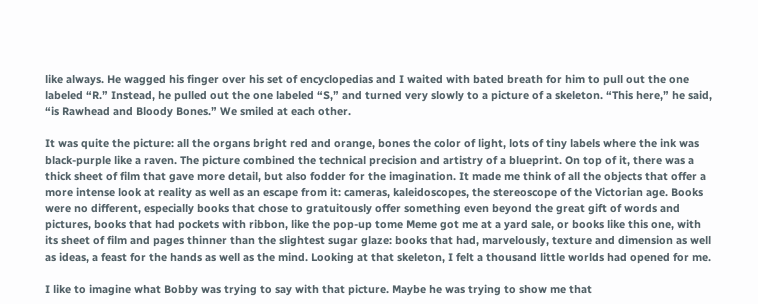like always. He wagged his finger over his set of encyclopedias and I waited with bated breath for him to pull out the one labeled “R.” Instead, he pulled out the one labeled “S,” and turned very slowly to a picture of a skeleton. “This here,” he said, “is Rawhead and Bloody Bones.” We smiled at each other.

It was quite the picture: all the organs bright red and orange, bones the color of light, lots of tiny labels where the ink was black-purple like a raven. The picture combined the technical precision and artistry of a blueprint. On top of it, there was a thick sheet of film that gave more detail, but also fodder for the imagination. It made me think of all the objects that offer a more intense look at reality as well as an escape from it: cameras, kaleidoscopes, the stereoscope of the Victorian age. Books were no different, especially books that chose to gratuitously offer something even beyond the great gift of words and pictures, books that had pockets with ribbon, like the pop-up tome Meme got me at a yard sale, or books like this one, with its sheet of film and pages thinner than the slightest sugar glaze: books that had, marvelously, texture and dimension as well as ideas, a feast for the hands as well as the mind. Looking at that skeleton, I felt a thousand little worlds had opened for me.

I like to imagine what Bobby was trying to say with that picture. Maybe he was trying to show me that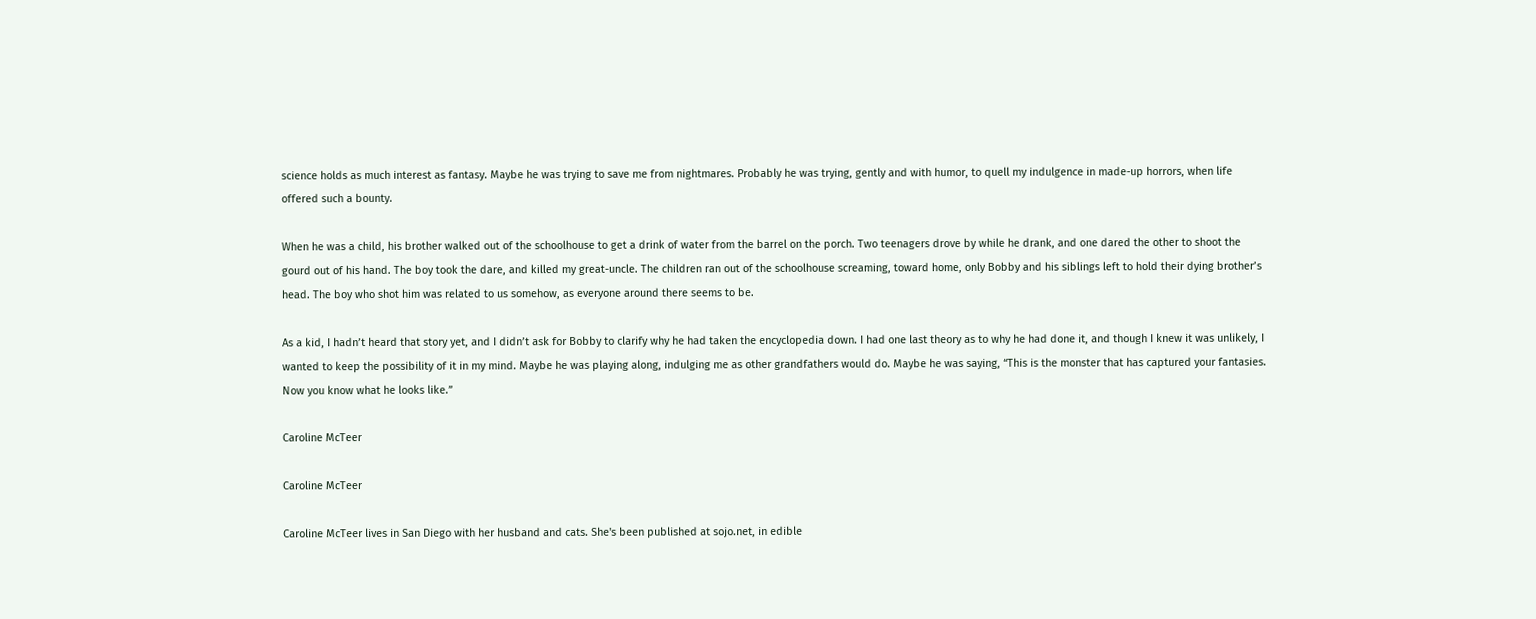science holds as much interest as fantasy. Maybe he was trying to save me from nightmares. Probably he was trying, gently and with humor, to quell my indulgence in made-up horrors, when life offered such a bounty.

When he was a child, his brother walked out of the schoolhouse to get a drink of water from the barrel on the porch. Two teenagers drove by while he drank, and one dared the other to shoot the gourd out of his hand. The boy took the dare, and killed my great-uncle. The children ran out of the schoolhouse screaming, toward home, only Bobby and his siblings left to hold their dying brother’s head. The boy who shot him was related to us somehow, as everyone around there seems to be.

As a kid, I hadn’t heard that story yet, and I didn’t ask for Bobby to clarify why he had taken the encyclopedia down. I had one last theory as to why he had done it, and though I knew it was unlikely, I wanted to keep the possibility of it in my mind. Maybe he was playing along, indulging me as other grandfathers would do. Maybe he was saying, “This is the monster that has captured your fantasies. Now you know what he looks like.”

Caroline McTeer

Caroline McTeer

Caroline McTeer lives in San Diego with her husband and cats. She's been published at sojo.net, in edible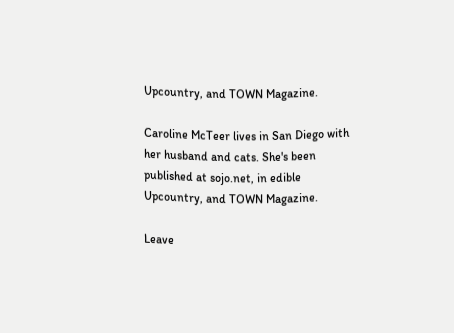Upcountry, and TOWN Magazine.

Caroline McTeer lives in San Diego with her husband and cats. She's been published at sojo.net, in edible Upcountry, and TOWN Magazine.

Leave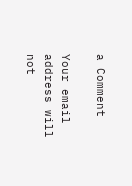a Comment

Your email address will not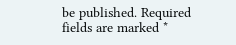be published. Required fields are marked *